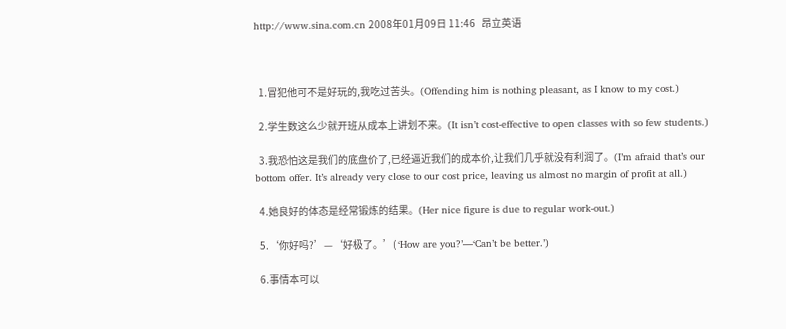http://www.sina.com.cn 2008年01月09日 11:46   昂立英语



  1.冒犯他可不是好玩的,我吃过苦头。(Offending him is nothing pleasant, as I know to my cost.)

  2.学生数这么少就开班从成本上讲划不来。(It isn’t cost-effective to open classes with so few students.)

  3.我恐怕这是我们的底盘价了,已经逼近我们的成本价,让我们几乎就没有利润了。(I’m afraid that’s our bottom offer. It’s already very close to our cost price, leaving us almost no margin of profit at all.)

  4.她良好的体态是经常锻炼的结果。(Her nice figure is due to regular work-out.)

  5.‘你好吗?’—‘好极了。’( ‘How are you?’—‘Can’t be better.’)

  6.事情本可以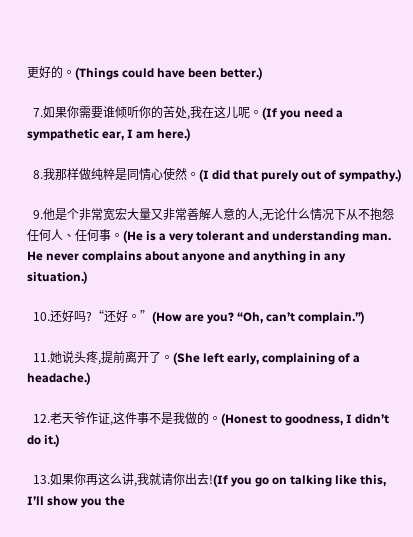更好的。(Things could have been better.)

  7.如果你需要谁倾听你的苦处,我在这儿呢。(If you need a sympathetic ear, I am here.)

  8.我那样做纯粹是同情心使然。(I did that purely out of sympathy.)

  9.他是个非常宽宏大量又非常善解人意的人,无论什么情况下从不抱怨任何人、任何事。(He is a very tolerant and understanding man. He never complains about anyone and anything in any situation.)

  10.还好吗?“还好。”(How are you? “Oh, can’t complain.”)

  11.她说头疼,提前离开了。(She left early, complaining of a headache.)

  12.老天爷作证,这件事不是我做的。(Honest to goodness, I didn’t do it.)

  13.如果你再这么讲,我就请你出去!(If you go on talking like this, I’ll show you the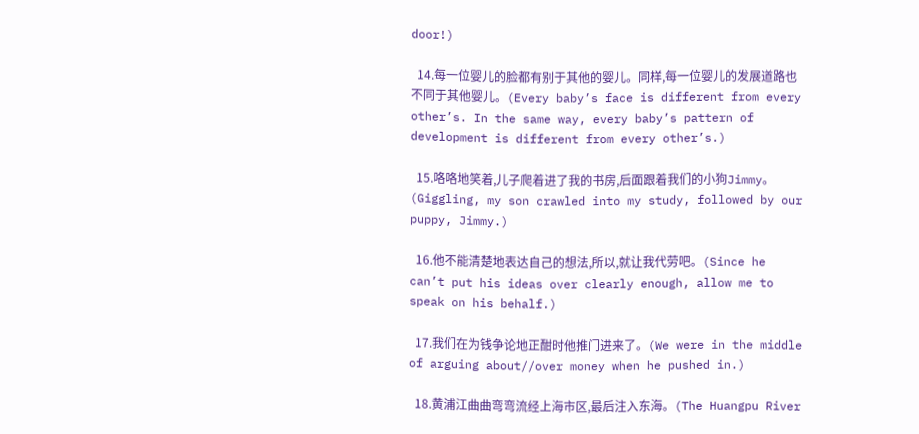door!)

  14.每一位婴儿的脸都有别于其他的婴儿。同样,每一位婴儿的发展道路也不同于其他婴儿。(Every baby’s face is different from every other’s. In the same way, every baby’s pattern of development is different from every other’s.)

  15.咯咯地笑着,儿子爬着进了我的书房,后面跟着我们的小狗Jimmy。(Giggling, my son crawled into my study, followed by our puppy, Jimmy.)

  16.他不能清楚地表达自己的想法,所以,就让我代劳吧。(Since he can’t put his ideas over clearly enough, allow me to speak on his behalf.)

  17.我们在为钱争论地正酣时他推门进来了。(We were in the middle of arguing about//over money when he pushed in.)

  18.黄浦江曲曲弯弯流经上海市区,最后注入东海。(The Huangpu River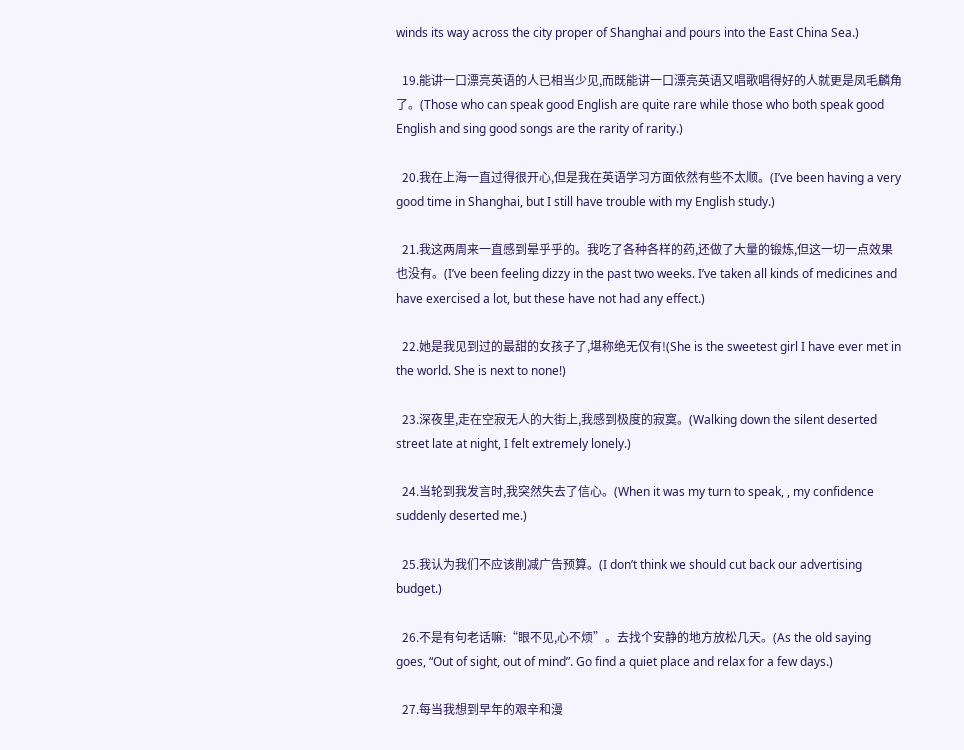winds its way across the city proper of Shanghai and pours into the East China Sea.)

  19.能讲一口漂亮英语的人已相当少见,而既能讲一口漂亮英语又唱歌唱得好的人就更是凤毛麟角了。(Those who can speak good English are quite rare while those who both speak good English and sing good songs are the rarity of rarity.)

  20.我在上海一直过得很开心,但是我在英语学习方面依然有些不太顺。(I’ve been having a very good time in Shanghai, but I still have trouble with my English study.)

  21.我这两周来一直感到晕乎乎的。我吃了各种各样的药,还做了大量的锻炼,但这一切一点效果也没有。(I’ve been feeling dizzy in the past two weeks. I’ve taken all kinds of medicines and have exercised a lot, but these have not had any effect.)

  22.她是我见到过的最甜的女孩子了,堪称绝无仅有!(She is the sweetest girl I have ever met in the world. She is next to none!)

  23.深夜里,走在空寂无人的大街上,我感到极度的寂寞。(Walking down the silent deserted street late at night, I felt extremely lonely.)

  24.当轮到我发言时,我突然失去了信心。(When it was my turn to speak, , my confidence suddenly deserted me.)

  25.我认为我们不应该削减广告预算。(I don’t think we should cut back our advertising budget.)

  26.不是有句老话嘛:“眼不见,心不烦”。去找个安静的地方放松几天。(As the old saying goes, “Out of sight, out of mind”. Go find a quiet place and relax for a few days.)

  27.每当我想到早年的艰辛和漫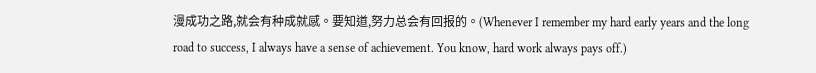漫成功之路,就会有种成就感。要知道,努力总会有回报的。(Whenever I remember my hard early years and the long road to success, I always have a sense of achievement. You know, hard work always pays off.)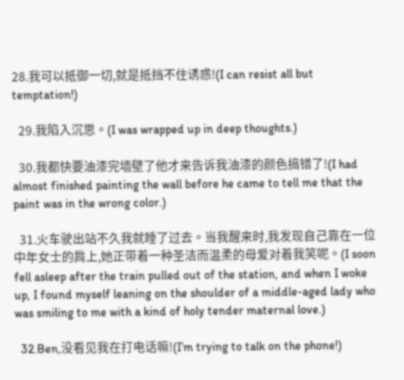28.我可以抵御一切,就是抵挡不住诱惑!(I can resist all but temptation!)

  29.我陷入沉思。(I was wrapped up in deep thoughts.)

  30.我都快要油漆完墙壁了他才来告诉我油漆的颜色搞错了!(I had almost finished painting the wall before he came to tell me that the paint was in the wrong color.)

  31.火车驶出站不久我就睡了过去。当我醒来时,我发现自己靠在一位中年女士的肩上,她正带着一种圣洁而温柔的母爱对着我笑呢。(I soon fell asleep after the train pulled out of the station, and when I woke up, I found myself leaning on the shoulder of a middle-aged lady who was smiling to me with a kind of holy tender maternal love.)

  32.Ben,没看见我在打电话嘛!(I’m trying to talk on the phone!)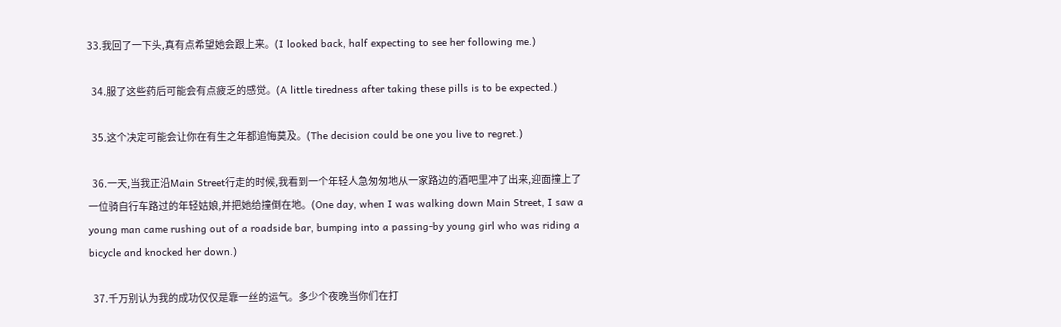33.我回了一下头,真有点希望她会跟上来。(I looked back, half expecting to see her following me.)

  34.服了这些药后可能会有点疲乏的感觉。(A little tiredness after taking these pills is to be expected.)

  35.这个决定可能会让你在有生之年都追悔莫及。(The decision could be one you live to regret.)

  36.一天,当我正沿Main Street行走的时候,我看到一个年轻人急匆匆地从一家路边的酒吧里冲了出来,迎面撞上了一位骑自行车路过的年轻姑娘,并把她给撞倒在地。(One day, when I was walking down Main Street, I saw a young man came rushing out of a roadside bar, bumping into a passing-by young girl who was riding a bicycle and knocked her down.)

  37.千万别认为我的成功仅仅是靠一丝的运气。多少个夜晚当你们在打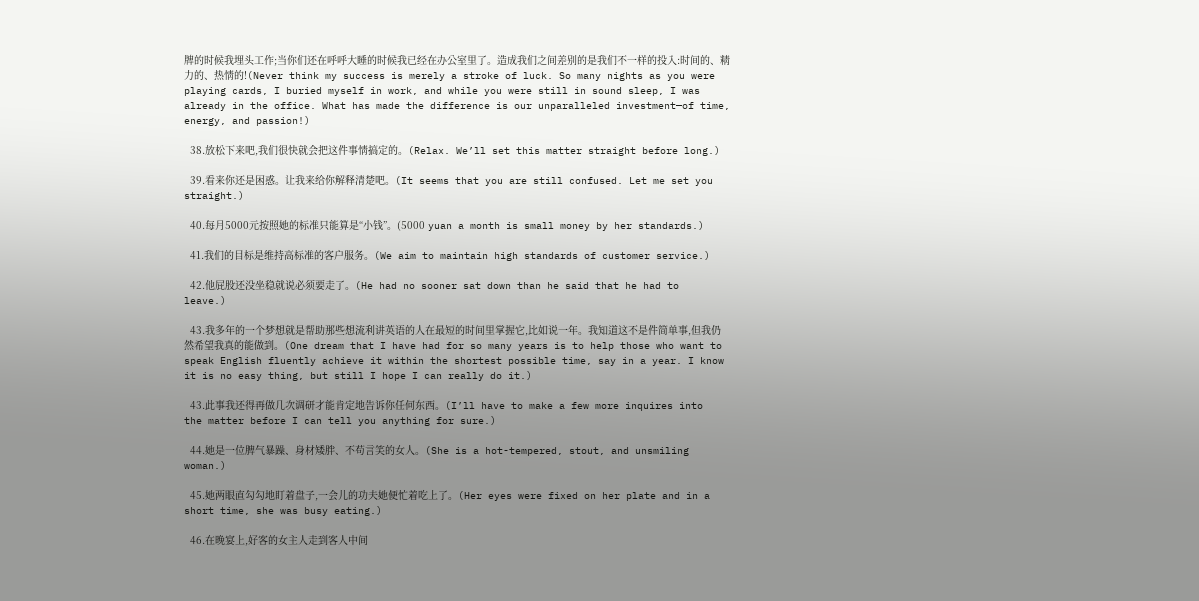牌的时候我埋头工作;当你们还在呼呼大睡的时候我已经在办公室里了。造成我们之间差别的是我们不一样的投入:时间的、精力的、热情的!(Never think my success is merely a stroke of luck. So many nights as you were playing cards, I buried myself in work, and while you were still in sound sleep, I was already in the office. What has made the difference is our unparalleled investment—of time, energy, and passion!)

  38.放松下来吧,我们很快就会把这件事情搞定的。(Relax. We’ll set this matter straight before long.)

  39.看来你还是困惑。让我来给你解释清楚吧。(It seems that you are still confused. Let me set you straight.)

  40.每月5000元按照她的标准只能算是“小钱”。(5000 yuan a month is small money by her standards.)

  41.我们的目标是维持高标准的客户服务。(We aim to maintain high standards of customer service.)

  42.他屁股还没坐稳就说必须要走了。(He had no sooner sat down than he said that he had to leave.)

  43.我多年的一个梦想就是帮助那些想流利讲英语的人在最短的时间里掌握它,比如说一年。我知道这不是件简单事,但我仍然希望我真的能做到。(One dream that I have had for so many years is to help those who want to speak English fluently achieve it within the shortest possible time, say in a year. I know it is no easy thing, but still I hope I can really do it.)

  43.此事我还得再做几次调研才能肯定地告诉你任何东西。(I’ll have to make a few more inquires into the matter before I can tell you anything for sure.)

  44.她是一位脾气暴躁、身材矮胖、不苟言笑的女人。(She is a hot-tempered, stout, and unsmiling woman.)

  45.她两眼直勾勾地盯着盘子,一会儿的功夫她便忙着吃上了。(Her eyes were fixed on her plate and in a short time, she was busy eating.)

  46.在晚宴上,好客的女主人走到客人中间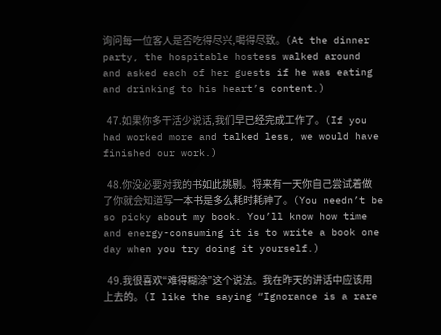询问每一位客人是否吃得尽兴,喝得尽致。(At the dinner party, the hospitable hostess walked around and asked each of her guests if he was eating and drinking to his heart’s content.)

  47.如果你多干活少说话,我们早已经完成工作了。(If you had worked more and talked less, we would have finished our work.)

  48.你没必要对我的书如此挑剔。将来有一天你自己尝试着做了你就会知道写一本书是多么耗时耗神了。(You needn’t be so picky about my book. You’ll know how time and energy-consuming it is to write a book one day when you try doing it yourself.)

  49.我很喜欢“难得糊涂”这个说法。我在昨天的讲话中应该用上去的。(I like the saying “Ignorance is a rare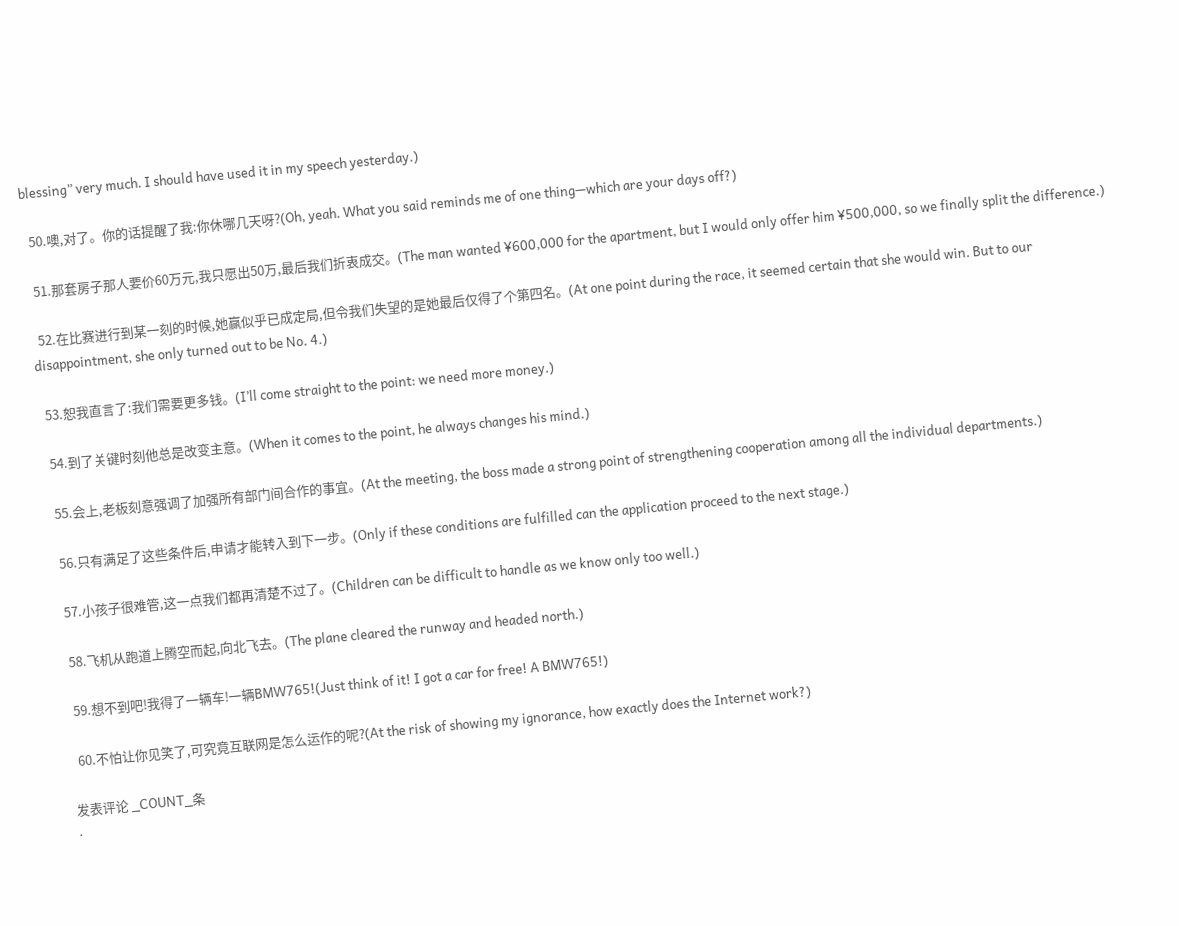blessing” very much. I should have used it in my speech yesterday.)

  50.噢,对了。你的话提醒了我:你休哪几天呀?(Oh, yeah. What you said reminds me of one thing—which are your days off?)

  51.那套房子那人要价60万元,我只愿出50万,最后我们折衷成交。(The man wanted ¥600,000 for the apartment, but I would only offer him ¥500,000, so we finally split the difference.)

  52.在比赛进行到某一刻的时候,她赢似乎已成定局,但令我们失望的是她最后仅得了个第四名。(At one point during the race, it seemed certain that she would win. But to our disappointment, she only turned out to be No. 4.)

  53.恕我直言了:我们需要更多钱。(I’ll come straight to the point: we need more money.)

  54.到了关键时刻他总是改变主意。(When it comes to the point, he always changes his mind.)

  55.会上,老板刻意强调了加强所有部门间合作的事宜。(At the meeting, the boss made a strong point of strengthening cooperation among all the individual departments.)

  56.只有满足了这些条件后,申请才能转入到下一步。(Only if these conditions are fulfilled can the application proceed to the next stage.)

  57.小孩子很难管,这一点我们都再清楚不过了。(Children can be difficult to handle as we know only too well.)

  58.飞机从跑道上腾空而起,向北飞去。(The plane cleared the runway and headed north.)

  59.想不到吧!我得了一辆车!一辆BMW765!(Just think of it! I got a car for free! A BMW765!)

  60.不怕让你见笑了,可究竟互联网是怎么运作的呢?(At the risk of showing my ignorance, how exactly does the Internet work?)

发表评论 _COUNT_条
·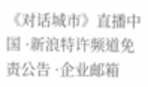《对话城市》直播中国 ·新浪特许频道免责公告 ·企业邮箱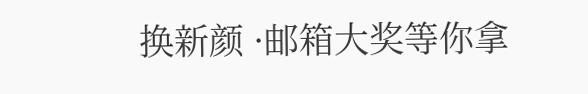换新颜 ·邮箱大奖等你拿